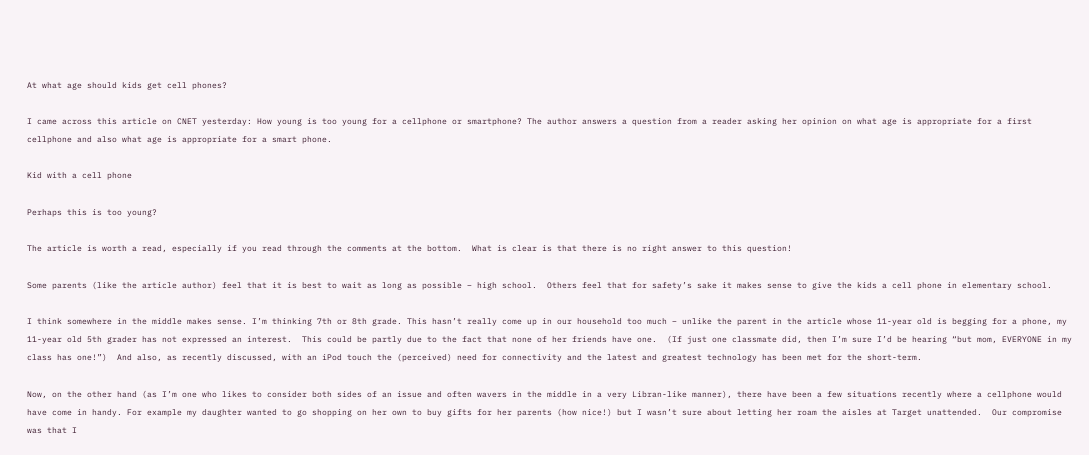At what age should kids get cell phones?

I came across this article on CNET yesterday: How young is too young for a cellphone or smartphone? The author answers a question from a reader asking her opinion on what age is appropriate for a first cellphone and also what age is appropriate for a smart phone.

Kid with a cell phone

Perhaps this is too young?

The article is worth a read, especially if you read through the comments at the bottom.  What is clear is that there is no right answer to this question!

Some parents (like the article author) feel that it is best to wait as long as possible – high school.  Others feel that for safety’s sake it makes sense to give the kids a cell phone in elementary school.

I think somewhere in the middle makes sense. I’m thinking 7th or 8th grade. This hasn’t really come up in our household too much – unlike the parent in the article whose 11-year old is begging for a phone, my 11-year old 5th grader has not expressed an interest.  This could be partly due to the fact that none of her friends have one.  (If just one classmate did, then I’m sure I’d be hearing “but mom, EVERYONE in my class has one!”)  And also, as recently discussed, with an iPod touch the (perceived) need for connectivity and the latest and greatest technology has been met for the short-term.

Now, on the other hand (as I’m one who likes to consider both sides of an issue and often wavers in the middle in a very Libran-like manner), there have been a few situations recently where a cellphone would have come in handy. For example my daughter wanted to go shopping on her own to buy gifts for her parents (how nice!) but I wasn’t sure about letting her roam the aisles at Target unattended.  Our compromise was that I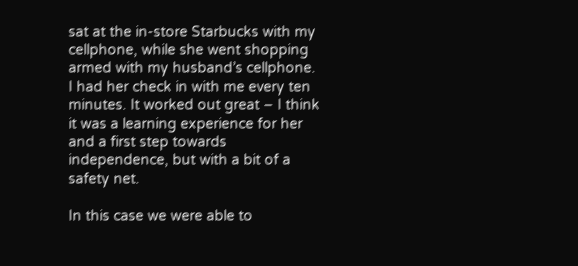sat at the in-store Starbucks with my cellphone, while she went shopping armed with my husband’s cellphone.  I had her check in with me every ten minutes. It worked out great – I think it was a learning experience for her and a first step towards independence, but with a bit of a safety net.

In this case we were able to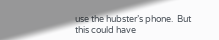use the hubster’s phone.  But this could have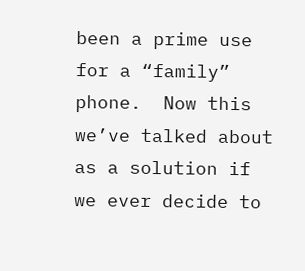been a prime use for a “family” phone.  Now this we’ve talked about as a solution if we ever decide to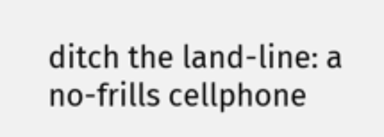ditch the land-line: a no-frills cellphone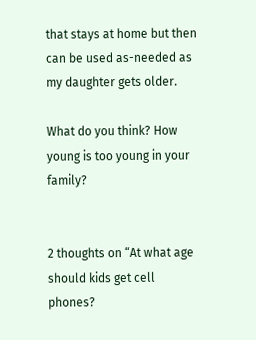that stays at home but then can be used as-needed as my daughter gets older.

What do you think? How young is too young in your family?


2 thoughts on “At what age should kids get cell phones?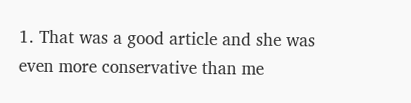1. That was a good article and she was even more conservative than me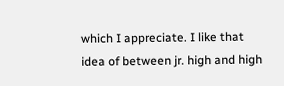which I appreciate. I like that idea of between jr. high and high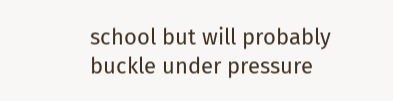school but will probably buckle under pressure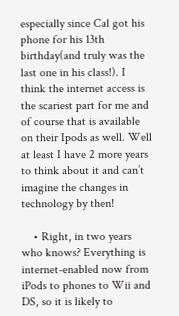especially since Cal got his phone for his 13th birthday(and truly was the last one in his class!). I think the internet access is the scariest part for me and of course that is available on their Ipods as well. Well at least I have 2 more years to think about it and can’t imagine the changes in technology by then!

    • Right, in two years who knows? Everything is internet-enabled now from iPods to phones to Wii and DS, so it is likely to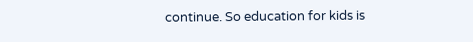continue. So education for kids is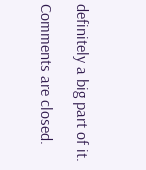definitely a big part of it.

Comments are closed.